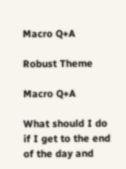Macro Q+A

Robust Theme

Macro Q+A

What should I do if I get to the end of the day and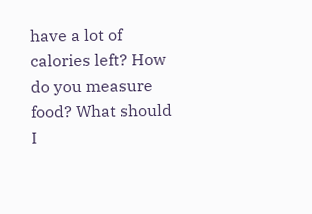have a lot of calories left? How do you measure food? What should I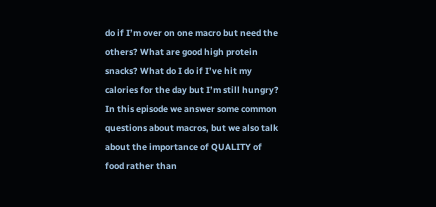do if I’m over on one macro but need the others? What are good high protein snacks? What do I do if I’ve hit my calories for the day but I’m still hungry? In this episode we answer some common questions about macros, but we also talk about the importance of QUALITY of food rather than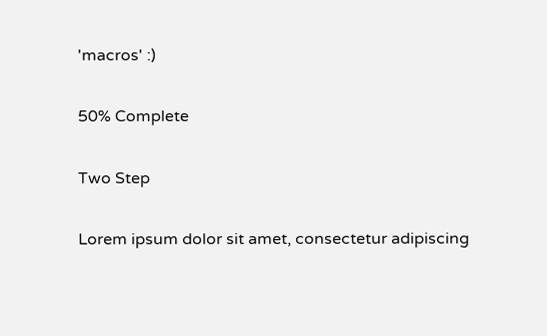'macros' :)

50% Complete

Two Step

Lorem ipsum dolor sit amet, consectetur adipiscing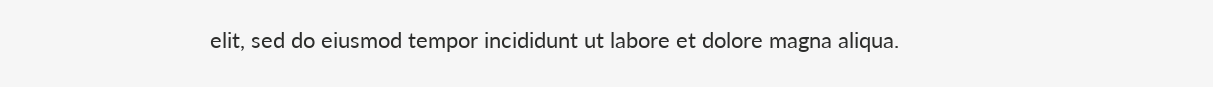elit, sed do eiusmod tempor incididunt ut labore et dolore magna aliqua.